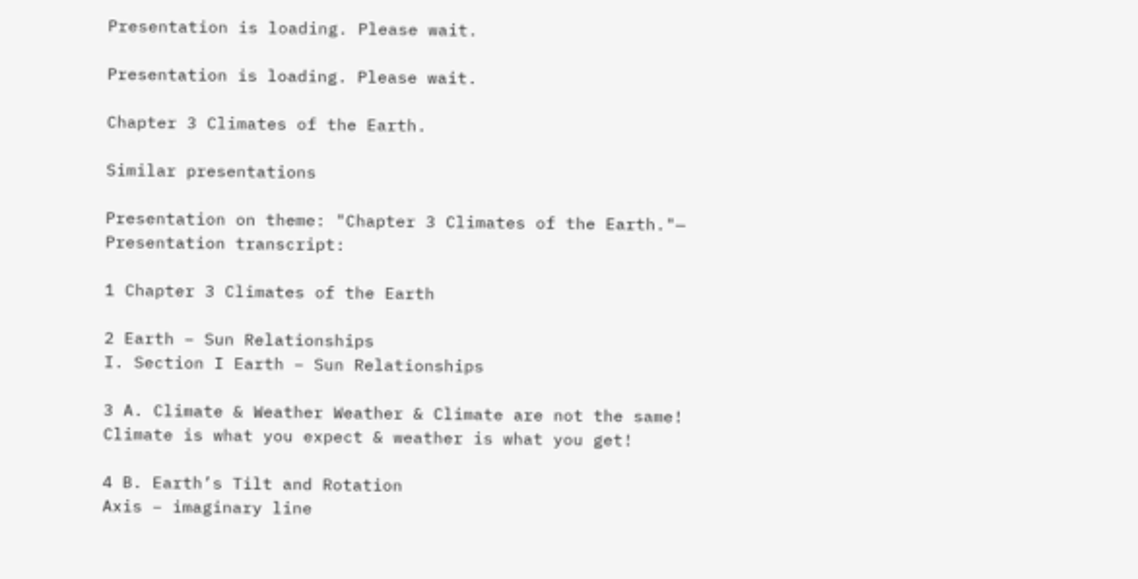Presentation is loading. Please wait.

Presentation is loading. Please wait.

Chapter 3 Climates of the Earth.

Similar presentations

Presentation on theme: "Chapter 3 Climates of the Earth."— Presentation transcript:

1 Chapter 3 Climates of the Earth

2 Earth – Sun Relationships
I. Section I Earth – Sun Relationships

3 A. Climate & Weather Weather & Climate are not the same!
Climate is what you expect & weather is what you get!

4 B. Earth’s Tilt and Rotation
Axis – imaginary line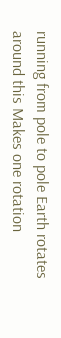running from pole to pole Earth rotates around this Makes one rotation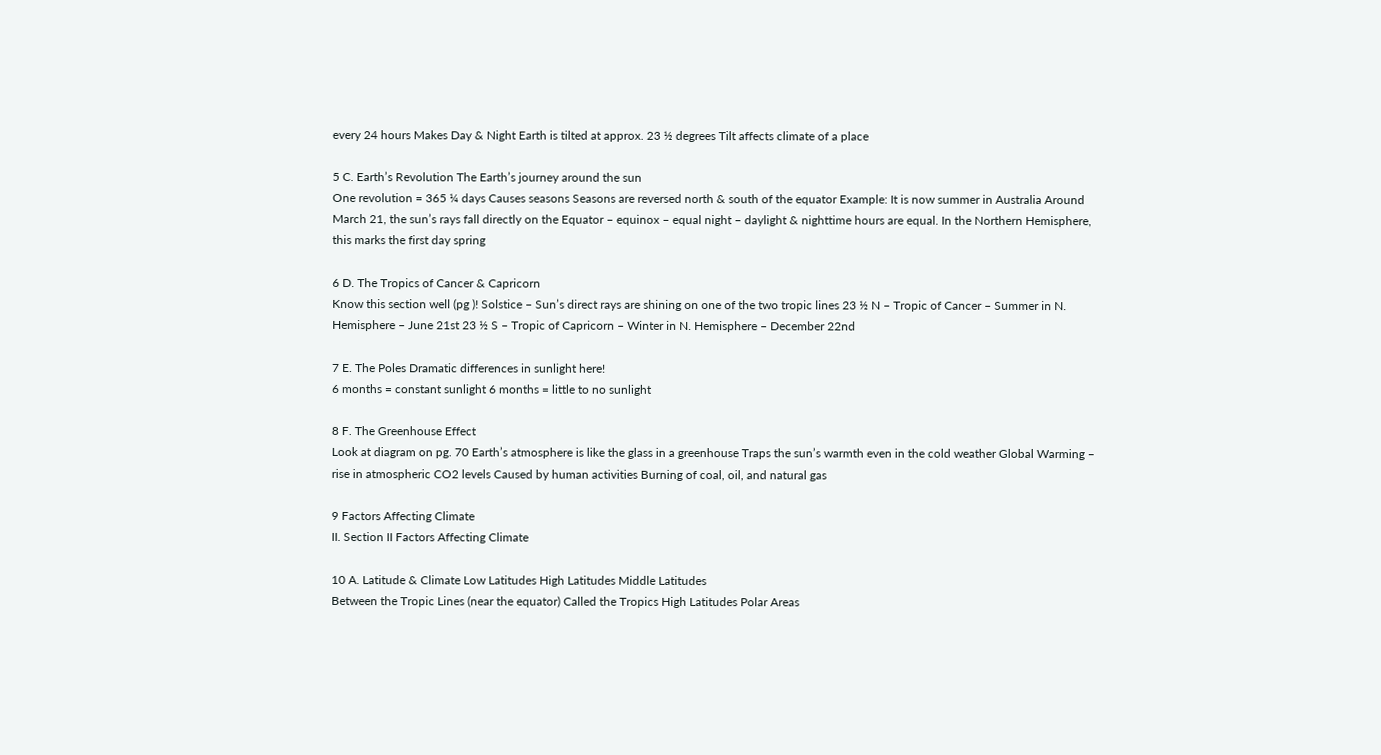every 24 hours Makes Day & Night Earth is tilted at approx. 23 ½ degrees Tilt affects climate of a place

5 C. Earth’s Revolution The Earth’s journey around the sun
One revolution = 365 ¼ days Causes seasons Seasons are reversed north & south of the equator Example: It is now summer in Australia Around March 21, the sun’s rays fall directly on the Equator – equinox – equal night – daylight & nighttime hours are equal. In the Northern Hemisphere, this marks the first day spring

6 D. The Tropics of Cancer & Capricorn
Know this section well (pg )! Solstice – Sun’s direct rays are shining on one of the two tropic lines 23 ½ N – Tropic of Cancer – Summer in N. Hemisphere – June 21st 23 ½ S – Tropic of Capricorn – Winter in N. Hemisphere – December 22nd

7 E. The Poles Dramatic differences in sunlight here!
6 months = constant sunlight 6 months = little to no sunlight

8 F. The Greenhouse Effect
Look at diagram on pg. 70 Earth’s atmosphere is like the glass in a greenhouse Traps the sun’s warmth even in the cold weather Global Warming – rise in atmospheric CO2 levels Caused by human activities Burning of coal, oil, and natural gas

9 Factors Affecting Climate
II. Section II Factors Affecting Climate

10 A. Latitude & Climate Low Latitudes High Latitudes Middle Latitudes
Between the Tropic Lines (near the equator) Called the Tropics High Latitudes Polar Areas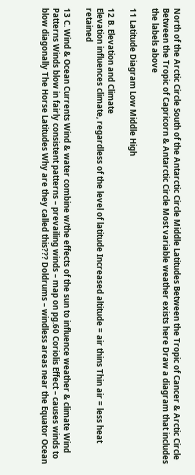North of the Arctic Circle South of the Antarctic Circle Middle Latitudes Between the Tropic of Cancer & Arctic Circle Between the Tropic of Capricorn & Antarctic Circle Most variable weather exists here Draw a diagram that includes the labels above

11 Latitude Diagram Low Middle High

12 B. Elevation and Climate
Elevation influences climate, regardless of the level of latitude Increased altitude = air thins Thin air = less heat retained

13 C. Wind & Ocean Currents Wind & water combine w/the effects of the sun to influence weather & climate Wind Patterns Winds blow in fairly consistent patterns – prevailing winds – map on pg.60 Coriolis Effect – causes winds to blow diagonally The Horse Latitudes Why are they called this??? Doldrums – windless areas near the Equator Ocean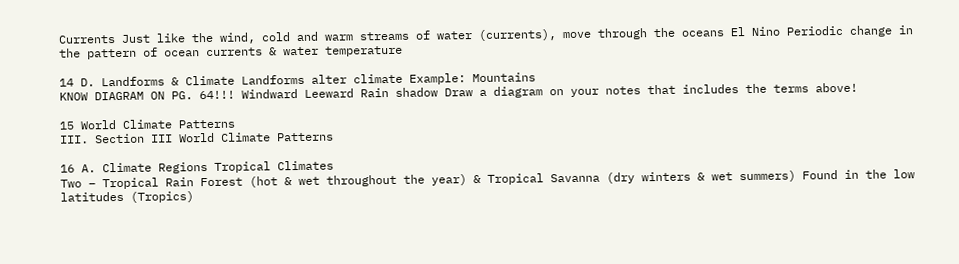Currents Just like the wind, cold and warm streams of water (currents), move through the oceans El Nino Periodic change in the pattern of ocean currents & water temperature

14 D. Landforms & Climate Landforms alter climate Example: Mountains
KNOW DIAGRAM ON PG. 64!!! Windward Leeward Rain shadow Draw a diagram on your notes that includes the terms above!

15 World Climate Patterns
III. Section III World Climate Patterns

16 A. Climate Regions Tropical Climates
Two – Tropical Rain Forest (hot & wet throughout the year) & Tropical Savanna (dry winters & wet summers) Found in the low latitudes (Tropics)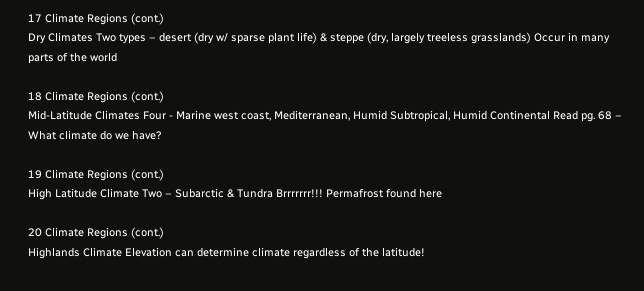17 Climate Regions (cont.)
Dry Climates Two types – desert (dry w/ sparse plant life) & steppe (dry, largely treeless grasslands) Occur in many parts of the world

18 Climate Regions (cont.)
Mid-Latitude Climates Four - Marine west coast, Mediterranean, Humid Subtropical, Humid Continental Read pg. 68 – What climate do we have?

19 Climate Regions (cont.)
High Latitude Climate Two – Subarctic & Tundra Brrrrrrr!!! Permafrost found here

20 Climate Regions (cont.)
Highlands Climate Elevation can determine climate regardless of the latitude!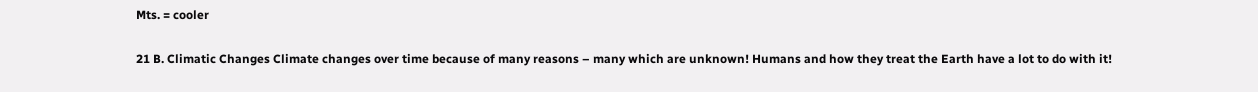Mts. = cooler

21 B. Climatic Changes Climate changes over time because of many reasons – many which are unknown! Humans and how they treat the Earth have a lot to do with it!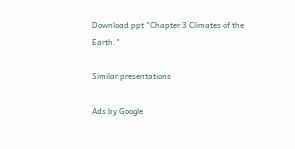Download ppt "Chapter 3 Climates of the Earth."

Similar presentations

Ads by Google